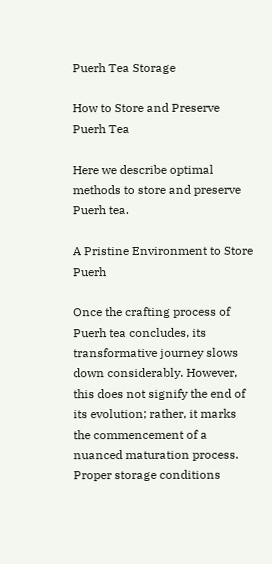Puerh Tea Storage

How to Store and Preserve Puerh Tea

Here we describe optimal methods to store and preserve Puerh tea.

A Pristine Environment to Store Puerh

Once the crafting process of Puerh tea concludes, its transformative journey slows down considerably. However, this does not signify the end of its evolution; rather, it marks the commencement of a nuanced maturation process. Proper storage conditions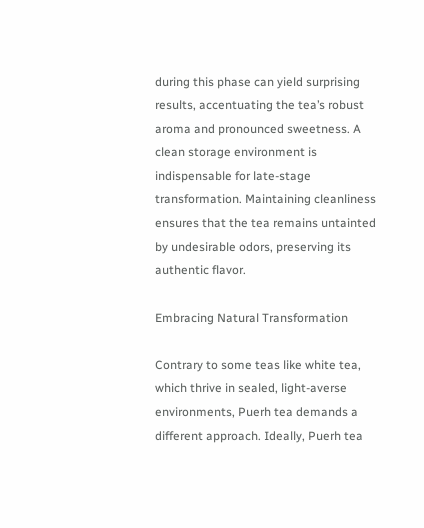during this phase can yield surprising results, accentuating the tea’s robust aroma and pronounced sweetness. A clean storage environment is indispensable for late-stage transformation. Maintaining cleanliness ensures that the tea remains untainted by undesirable odors, preserving its authentic flavor.

Embracing Natural Transformation

Contrary to some teas like white tea, which thrive in sealed, light-averse environments, Puerh tea demands a different approach. Ideally, Puerh tea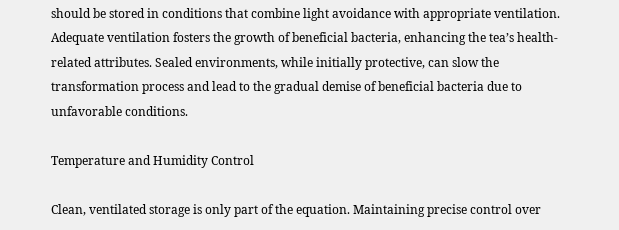should be stored in conditions that combine light avoidance with appropriate ventilation. Adequate ventilation fosters the growth of beneficial bacteria, enhancing the tea’s health-related attributes. Sealed environments, while initially protective, can slow the transformation process and lead to the gradual demise of beneficial bacteria due to unfavorable conditions.

Temperature and Humidity Control

Clean, ventilated storage is only part of the equation. Maintaining precise control over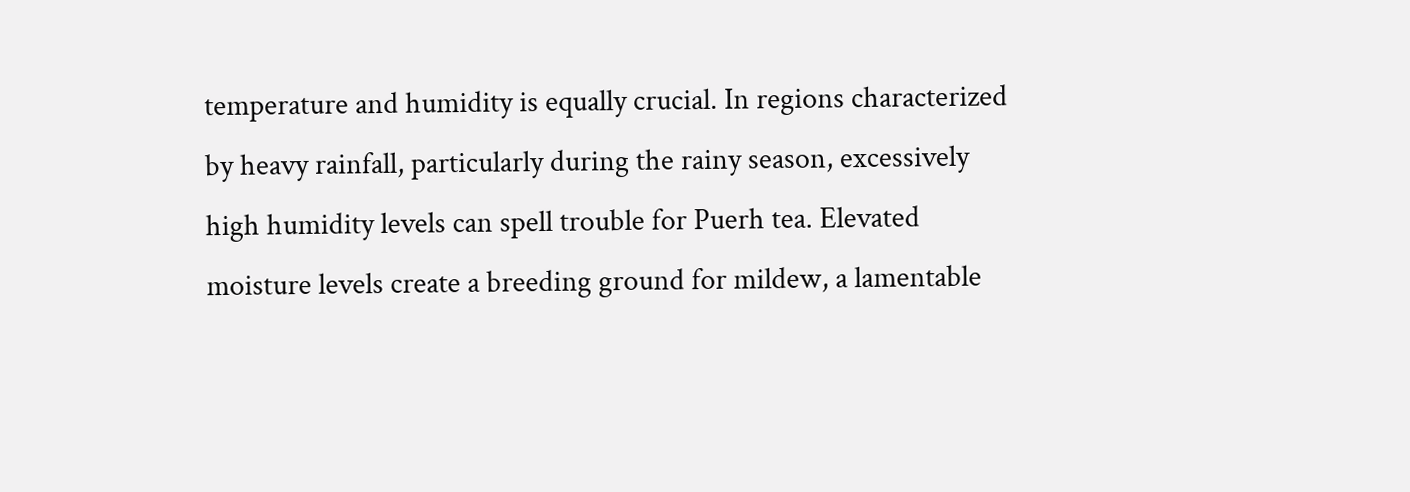temperature and humidity is equally crucial. In regions characterized by heavy rainfall, particularly during the rainy season, excessively high humidity levels can spell trouble for Puerh tea. Elevated moisture levels create a breeding ground for mildew, a lamentable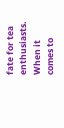fate for tea enthusiasts. When it comes to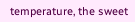temperature, the sweet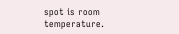spot is room temperature.